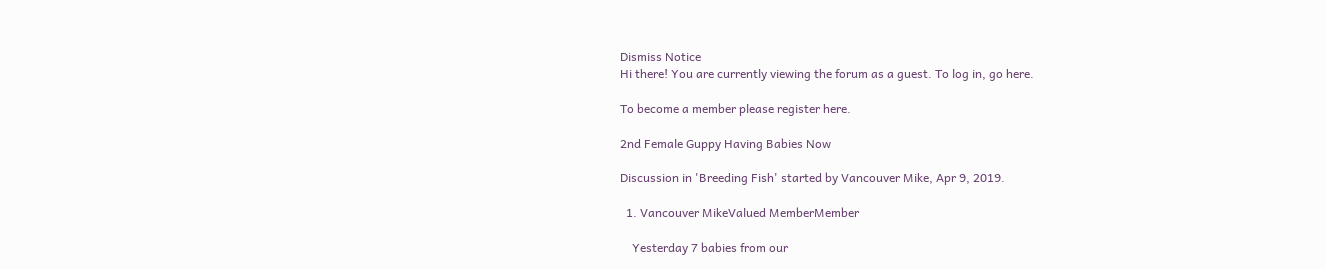Dismiss Notice
Hi there! You are currently viewing the forum as a guest. To log in, go here.

To become a member please register here.

2nd Female Guppy Having Babies Now

Discussion in 'Breeding Fish' started by Vancouver Mike, Apr 9, 2019.

  1. Vancouver MikeValued MemberMember

    Yesterday 7 babies from our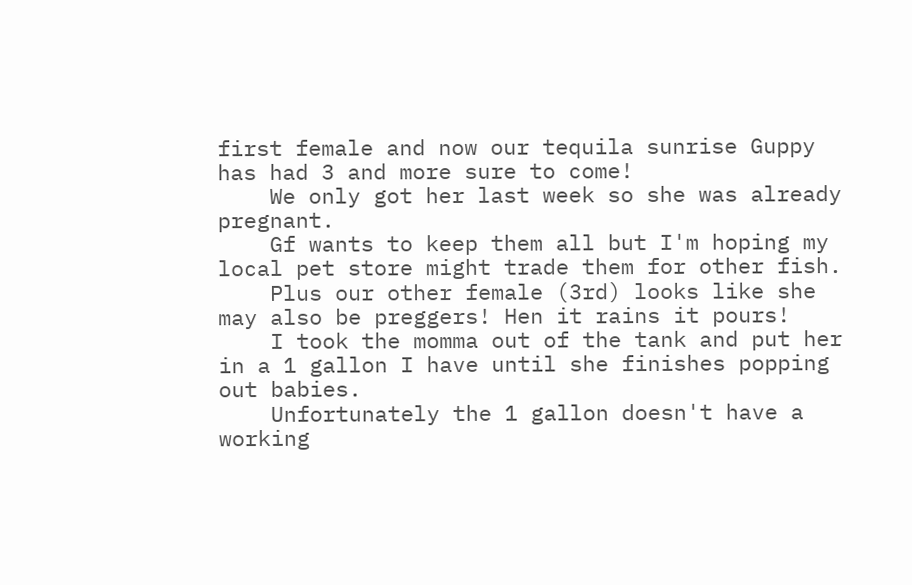first female and now our tequila sunrise Guppy has had 3 and more sure to come!
    We only got her last week so she was already pregnant.
    Gf wants to keep them all but I'm hoping my local pet store might trade them for other fish.
    Plus our other female (3rd) looks like she may also be preggers! Hen it rains it pours!
    I took the momma out of the tank and put her in a 1 gallon I have until she finishes popping out babies.
    Unfortunately the 1 gallon doesn't have a working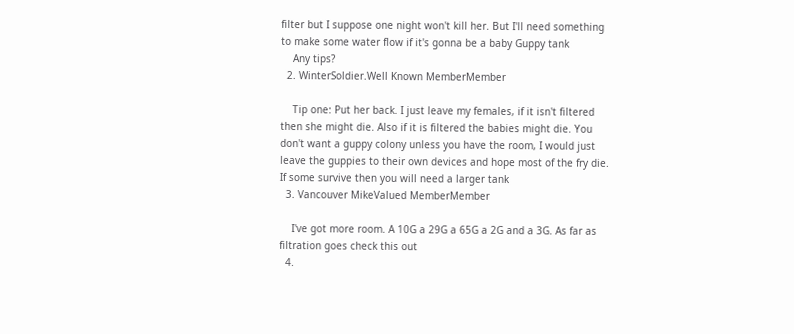filter but I suppose one night won't kill her. But I'll need something to make some water flow if it's gonna be a baby Guppy tank
    Any tips?
  2. WinterSoldier.Well Known MemberMember

    Tip one: Put her back. I just leave my females, if it isn't filtered then she might die. Also if it is filtered the babies might die. You don't want a guppy colony unless you have the room, I would just leave the guppies to their own devices and hope most of the fry die. If some survive then you will need a larger tank
  3. Vancouver MikeValued MemberMember

    I've got more room. A 10G a 29G a 65G a 2G and a 3G. As far as filtration goes check this out
  4.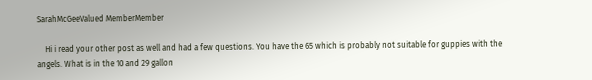SarahMcGeeValued MemberMember

    Hi i read your other post as well and had a few questions. You have the 65 which is probably not suitable for guppies with the angels. What is in the 10 and 29 gallon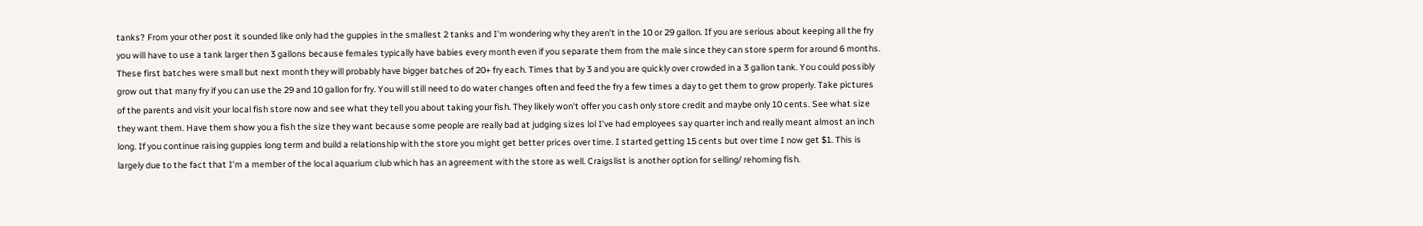tanks? From your other post it sounded like only had the guppies in the smallest 2 tanks and I'm wondering why they aren't in the 10 or 29 gallon. If you are serious about keeping all the fry you will have to use a tank larger then 3 gallons because females typically have babies every month even if you separate them from the male since they can store sperm for around 6 months. These first batches were small but next month they will probably have bigger batches of 20+ fry each. Times that by 3 and you are quickly over crowded in a 3 gallon tank. You could possibly grow out that many fry if you can use the 29 and 10 gallon for fry. You will still need to do water changes often and feed the fry a few times a day to get them to grow properly. Take pictures of the parents and visit your local fish store now and see what they tell you about taking your fish. They likely won't offer you cash only store credit and maybe only 10 cents. See what size they want them. Have them show you a fish the size they want because some people are really bad at judging sizes lol I've had employees say quarter inch and really meant almost an inch long. If you continue raising guppies long term and build a relationship with the store you might get better prices over time. I started getting 15 cents but over time I now get $1. This is largely due to the fact that I'm a member of the local aquarium club which has an agreement with the store as well. Craigslist is another option for selling/ rehoming fish.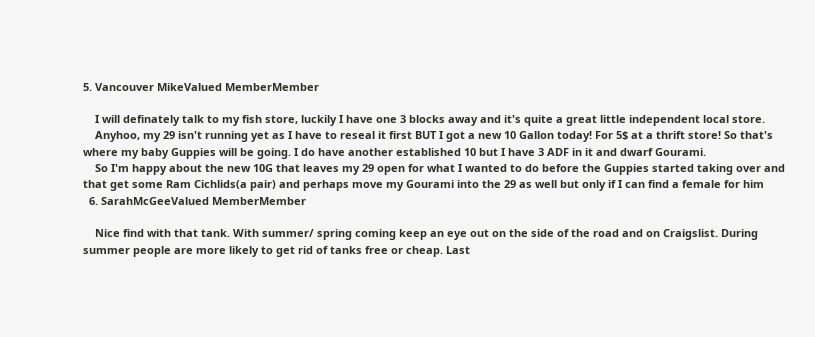5. Vancouver MikeValued MemberMember

    I will definately talk to my fish store, luckily I have one 3 blocks away and it's quite a great little independent local store.
    Anyhoo, my 29 isn't running yet as I have to reseal it first BUT I got a new 10 Gallon today! For 5$ at a thrift store! So that's where my baby Guppies will be going. I do have another established 10 but I have 3 ADF in it and dwarf Gourami.
    So I'm happy about the new 10G that leaves my 29 open for what I wanted to do before the Guppies started taking over and that get some Ram Cichlids(a pair) and perhaps move my Gourami into the 29 as well but only if I can find a female for him
  6. SarahMcGeeValued MemberMember

    Nice find with that tank. With summer/ spring coming keep an eye out on the side of the road and on Craigslist. During summer people are more likely to get rid of tanks free or cheap. Last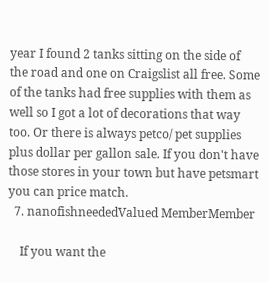year I found 2 tanks sitting on the side of the road and one on Craigslist all free. Some of the tanks had free supplies with them as well so I got a lot of decorations that way too. Or there is always petco/ pet supplies plus dollar per gallon sale. If you don't have those stores in your town but have petsmart you can price match.
  7. nanofishneededValued MemberMember

    If you want the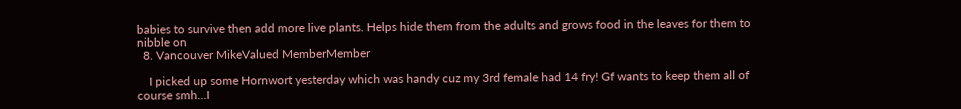babies to survive then add more live plants. Helps hide them from the adults and grows food in the leaves for them to nibble on
  8. Vancouver MikeValued MemberMember

    I picked up some Hornwort yesterday which was handy cuz my 3rd female had 14 fry! Gf wants to keep them all of course smh...I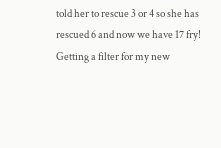told her to rescue 3 or 4 so she has rescued 6 and now we have 17 fry! Getting a filter for my new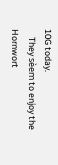10G today.
    They sèem to enjoy the Hornwort